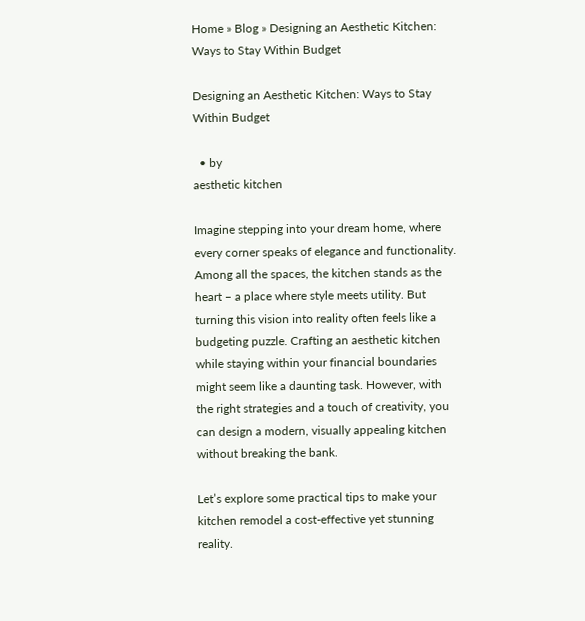Home » Blog » Designing an Aesthetic Kitchen: Ways to Stay Within Budget

Designing an Aesthetic Kitchen: Ways to Stay Within Budget

  • by
aesthetic kitchen

Imagine stepping into your dream home, where every corner speaks of elegance and functionality. Among all the spaces, the kitchen stands as the heart – a place where style meets utility. But turning this vision into reality often feels like a budgeting puzzle. Crafting an aesthetic kitchen while staying within your financial boundaries might seem like a daunting task. However, with the right strategies and a touch of creativity, you can design a modern, visually appealing kitchen without breaking the bank.

Let’s explore some practical tips to make your kitchen remodel a cost-effective yet stunning reality.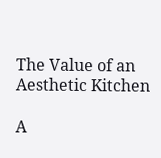The Value of an Aesthetic Kitchen

A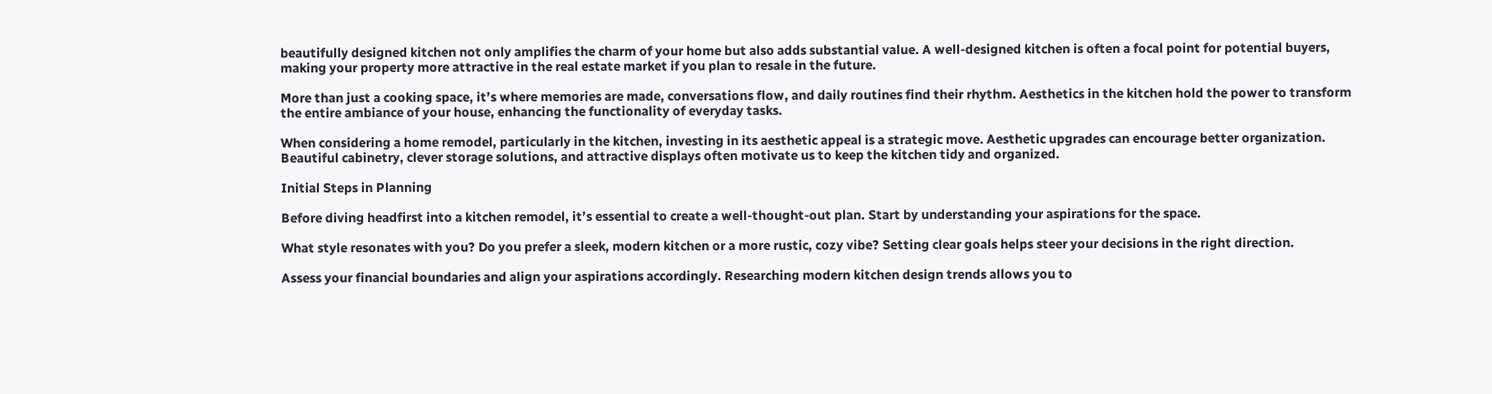beautifully designed kitchen not only amplifies the charm of your home but also adds substantial value. A well-designed kitchen is often a focal point for potential buyers, making your property more attractive in the real estate market if you plan to resale in the future.

More than just a cooking space, it’s where memories are made, conversations flow, and daily routines find their rhythm. Aesthetics in the kitchen hold the power to transform the entire ambiance of your house, enhancing the functionality of everyday tasks.

When considering a home remodel, particularly in the kitchen, investing in its aesthetic appeal is a strategic move. Aesthetic upgrades can encourage better organization. Beautiful cabinetry, clever storage solutions, and attractive displays often motivate us to keep the kitchen tidy and organized.

Initial Steps in Planning

Before diving headfirst into a kitchen remodel, it’s essential to create a well-thought-out plan. Start by understanding your aspirations for the space.

What style resonates with you? Do you prefer a sleek, modern kitchen or a more rustic, cozy vibe? Setting clear goals helps steer your decisions in the right direction.

Assess your financial boundaries and align your aspirations accordingly. Researching modern kitchen design trends allows you to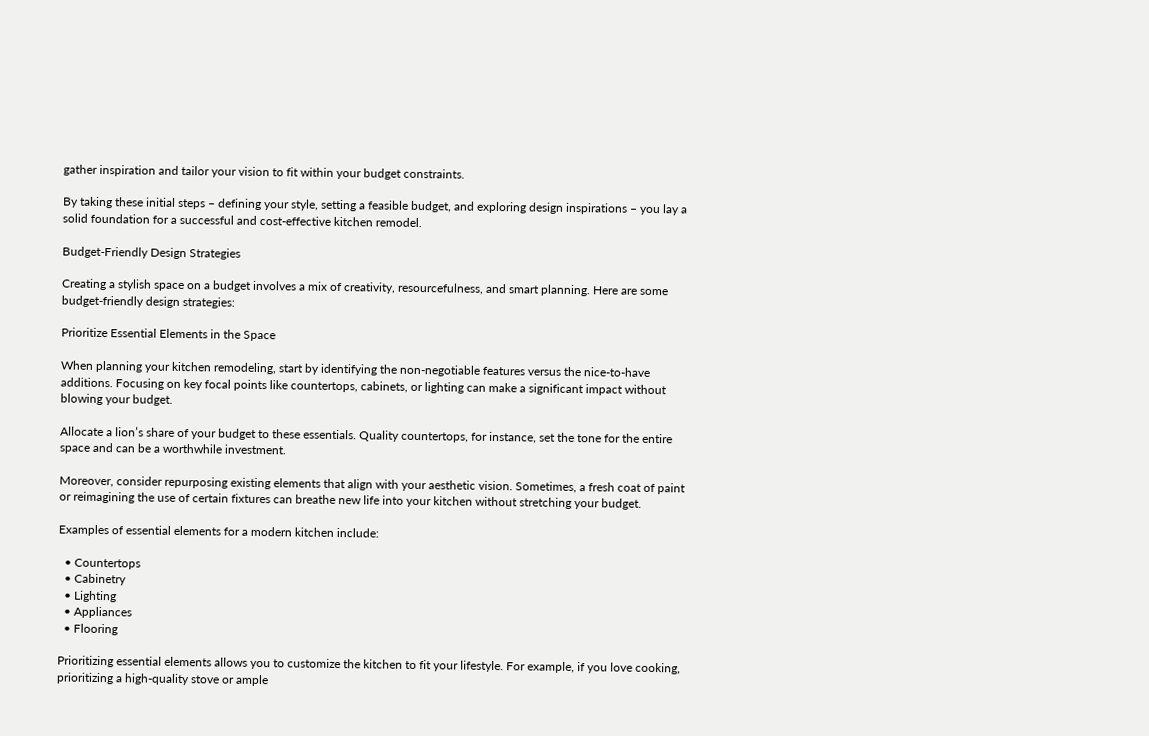gather inspiration and tailor your vision to fit within your budget constraints.

By taking these initial steps – defining your style, setting a feasible budget, and exploring design inspirations – you lay a solid foundation for a successful and cost-effective kitchen remodel.

Budget-Friendly Design Strategies

Creating a stylish space on a budget involves a mix of creativity, resourcefulness, and smart planning. Here are some budget-friendly design strategies:

Prioritize Essential Elements in the Space

When planning your kitchen remodeling, start by identifying the non-negotiable features versus the nice-to-have additions. Focusing on key focal points like countertops, cabinets, or lighting can make a significant impact without blowing your budget.

Allocate a lion’s share of your budget to these essentials. Quality countertops, for instance, set the tone for the entire space and can be a worthwhile investment.

Moreover, consider repurposing existing elements that align with your aesthetic vision. Sometimes, a fresh coat of paint or reimagining the use of certain fixtures can breathe new life into your kitchen without stretching your budget.

Examples of essential elements for a modern kitchen include:

  • Countertops
  • Cabinetry
  • Lighting
  • Appliances
  • Flooring

Prioritizing essential elements allows you to customize the kitchen to fit your lifestyle. For example, if you love cooking, prioritizing a high-quality stove or ample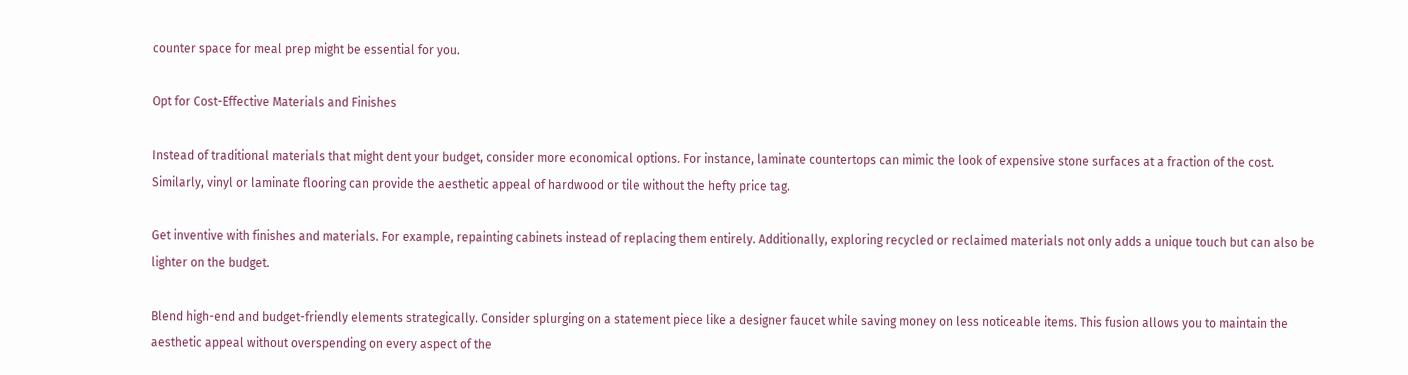counter space for meal prep might be essential for you.

Opt for Cost-Effective Materials and Finishes

Instead of traditional materials that might dent your budget, consider more economical options. For instance, laminate countertops can mimic the look of expensive stone surfaces at a fraction of the cost. Similarly, vinyl or laminate flooring can provide the aesthetic appeal of hardwood or tile without the hefty price tag.

Get inventive with finishes and materials. For example, repainting cabinets instead of replacing them entirely. Additionally, exploring recycled or reclaimed materials not only adds a unique touch but can also be lighter on the budget.

Blend high-end and budget-friendly elements strategically. Consider splurging on a statement piece like a designer faucet while saving money on less noticeable items. This fusion allows you to maintain the aesthetic appeal without overspending on every aspect of the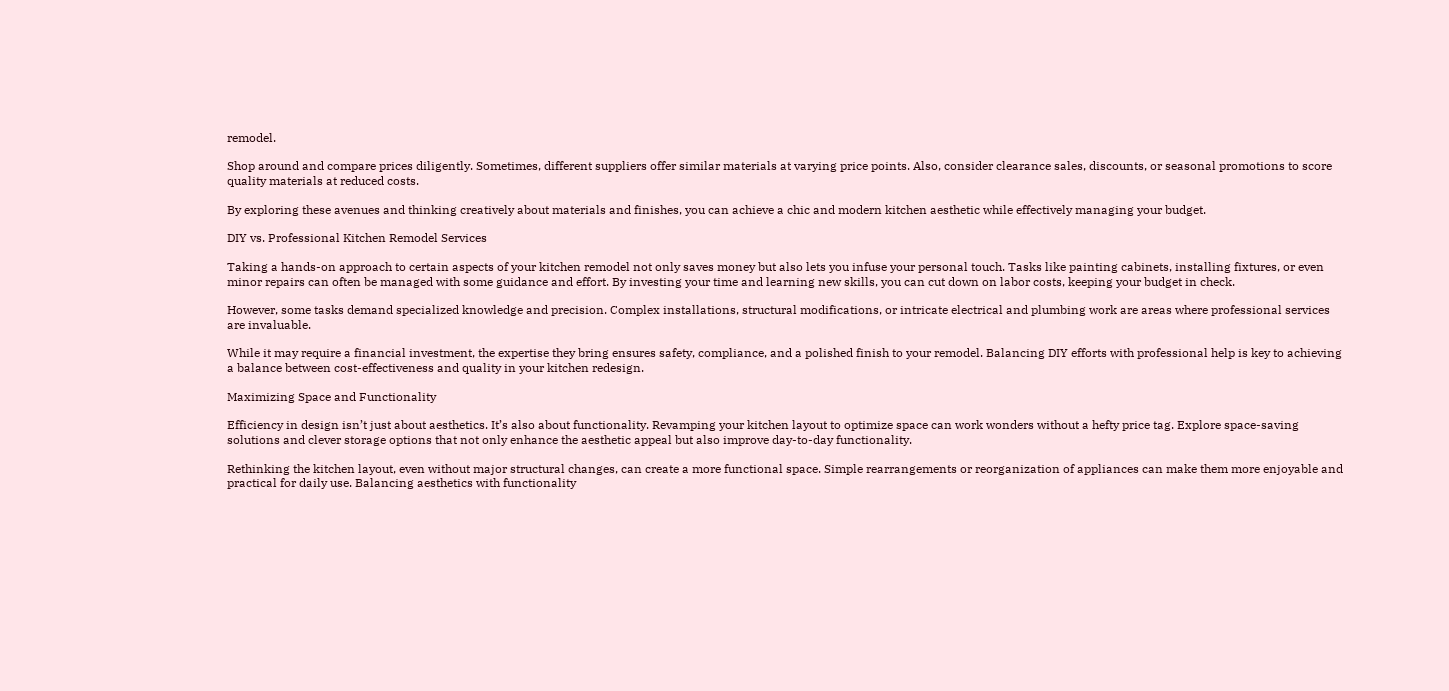remodel.

Shop around and compare prices diligently. Sometimes, different suppliers offer similar materials at varying price points. Also, consider clearance sales, discounts, or seasonal promotions to score quality materials at reduced costs.

By exploring these avenues and thinking creatively about materials and finishes, you can achieve a chic and modern kitchen aesthetic while effectively managing your budget.

DIY vs. Professional Kitchen Remodel Services

Taking a hands-on approach to certain aspects of your kitchen remodel not only saves money but also lets you infuse your personal touch. Tasks like painting cabinets, installing fixtures, or even minor repairs can often be managed with some guidance and effort. By investing your time and learning new skills, you can cut down on labor costs, keeping your budget in check.

However, some tasks demand specialized knowledge and precision. Complex installations, structural modifications, or intricate electrical and plumbing work are areas where professional services are invaluable.

While it may require a financial investment, the expertise they bring ensures safety, compliance, and a polished finish to your remodel. Balancing DIY efforts with professional help is key to achieving a balance between cost-effectiveness and quality in your kitchen redesign.

Maximizing Space and Functionality

Efficiency in design isn’t just about aesthetics. It’s also about functionality. Revamping your kitchen layout to optimize space can work wonders without a hefty price tag. Explore space-saving solutions and clever storage options that not only enhance the aesthetic appeal but also improve day-to-day functionality.

Rethinking the kitchen layout, even without major structural changes, can create a more functional space. Simple rearrangements or reorganization of appliances can make them more enjoyable and practical for daily use. Balancing aesthetics with functionality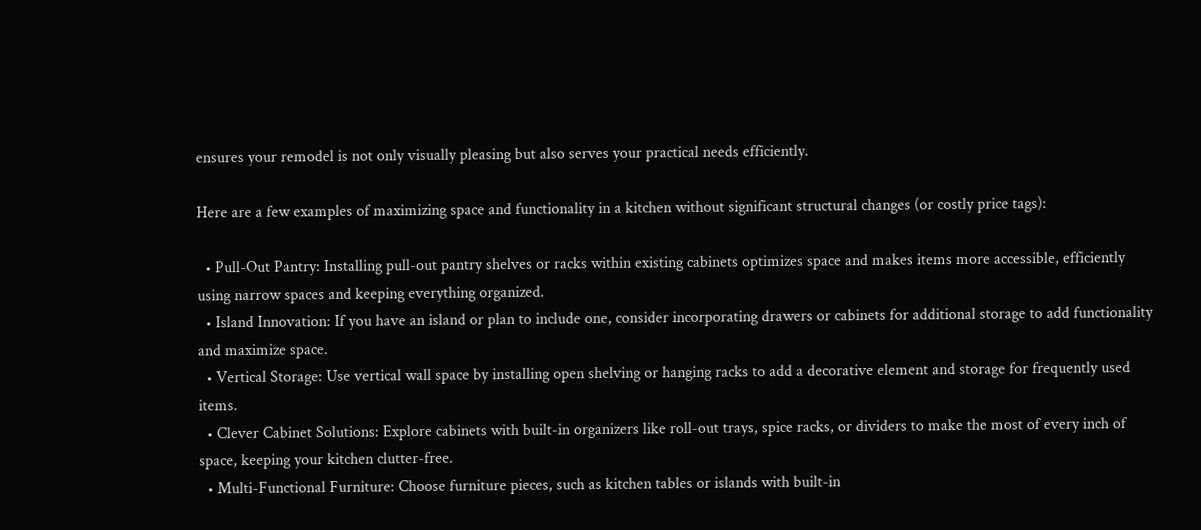ensures your remodel is not only visually pleasing but also serves your practical needs efficiently.

Here are a few examples of maximizing space and functionality in a kitchen without significant structural changes (or costly price tags):

  • Pull-Out Pantry: Installing pull-out pantry shelves or racks within existing cabinets optimizes space and makes items more accessible, efficiently using narrow spaces and keeping everything organized.
  • Island Innovation: If you have an island or plan to include one, consider incorporating drawers or cabinets for additional storage to add functionality and maximize space.
  • Vertical Storage: Use vertical wall space by installing open shelving or hanging racks to add a decorative element and storage for frequently used items.
  • Clever Cabinet Solutions: Explore cabinets with built-in organizers like roll-out trays, spice racks, or dividers to make the most of every inch of space, keeping your kitchen clutter-free.
  • Multi-Functional Furniture: Choose furniture pieces, such as kitchen tables or islands with built-in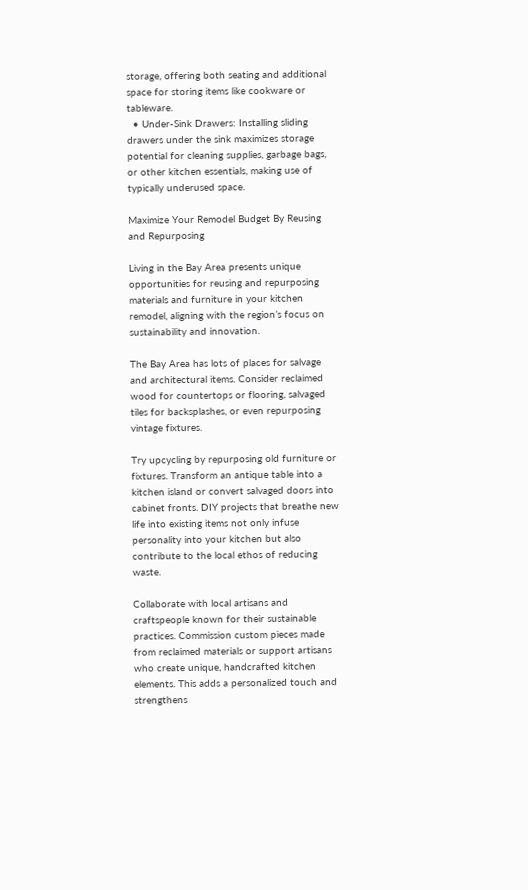storage, offering both seating and additional space for storing items like cookware or tableware.
  • Under-Sink Drawers: Installing sliding drawers under the sink maximizes storage potential for cleaning supplies, garbage bags, or other kitchen essentials, making use of typically underused space.

Maximize Your Remodel Budget By Reusing and Repurposing

Living in the Bay Area presents unique opportunities for reusing and repurposing materials and furniture in your kitchen remodel, aligning with the region’s focus on sustainability and innovation.

The Bay Area has lots of places for salvage and architectural items. Consider reclaimed wood for countertops or flooring, salvaged tiles for backsplashes, or even repurposing vintage fixtures.

Try upcycling by repurposing old furniture or fixtures. Transform an antique table into a kitchen island or convert salvaged doors into cabinet fronts. DIY projects that breathe new life into existing items not only infuse personality into your kitchen but also contribute to the local ethos of reducing waste.

Collaborate with local artisans and craftspeople known for their sustainable practices. Commission custom pieces made from reclaimed materials or support artisans who create unique, handcrafted kitchen elements. This adds a personalized touch and strengthens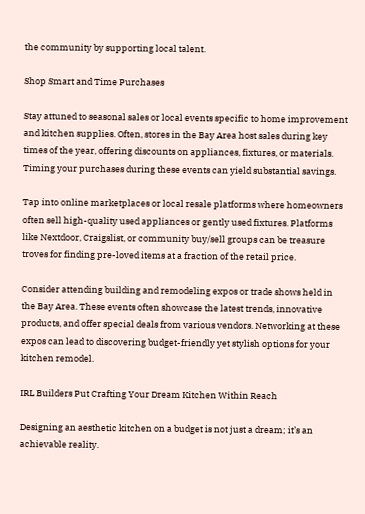the community by supporting local talent.

Shop Smart and Time Purchases

Stay attuned to seasonal sales or local events specific to home improvement and kitchen supplies. Often, stores in the Bay Area host sales during key times of the year, offering discounts on appliances, fixtures, or materials. Timing your purchases during these events can yield substantial savings.

Tap into online marketplaces or local resale platforms where homeowners often sell high-quality used appliances or gently used fixtures. Platforms like Nextdoor, Craigslist, or community buy/sell groups can be treasure troves for finding pre-loved items at a fraction of the retail price.

Consider attending building and remodeling expos or trade shows held in the Bay Area. These events often showcase the latest trends, innovative products, and offer special deals from various vendors. Networking at these expos can lead to discovering budget-friendly yet stylish options for your kitchen remodel.

IRL Builders Put Crafting Your Dream Kitchen Within Reach

Designing an aesthetic kitchen on a budget is not just a dream; it’s an achievable reality.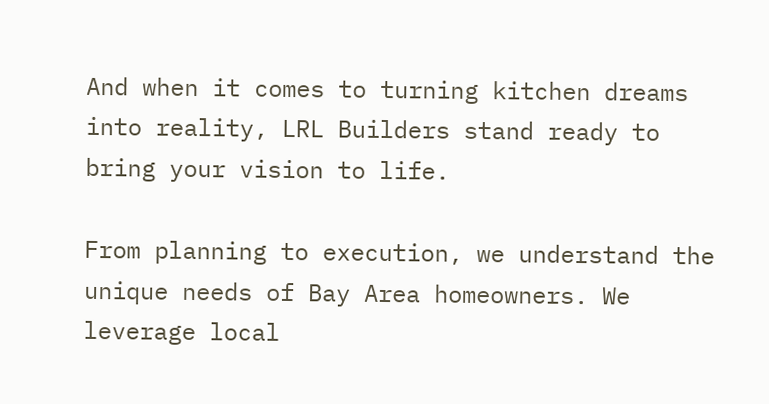And when it comes to turning kitchen dreams into reality, LRL Builders stand ready to bring your vision to life.

From planning to execution, we understand the unique needs of Bay Area homeowners. We leverage local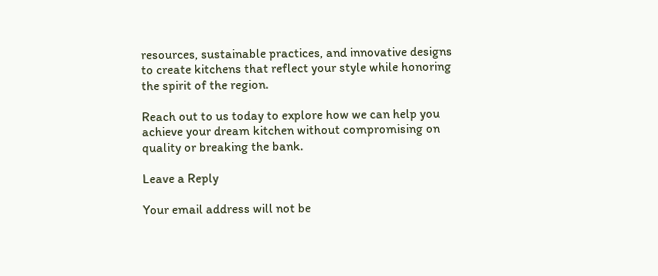resources, sustainable practices, and innovative designs to create kitchens that reflect your style while honoring the spirit of the region.

Reach out to us today to explore how we can help you achieve your dream kitchen without compromising on quality or breaking the bank.

Leave a Reply

Your email address will not be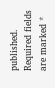published. Required fields are marked *